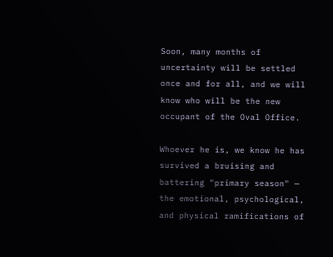Soon, many months of uncertainty will be settled once and for all, and we will know who will be the new occupant of the Oval Office.

Whoever he is, we know he has survived a bruising and battering "primary season" — the emotional, psychological, and physical ramifications of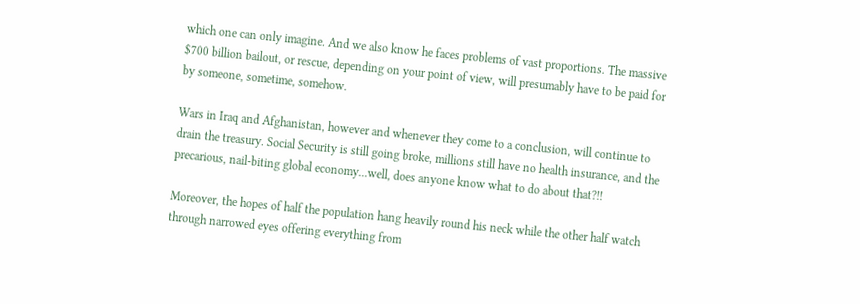which one can only imagine. And we also know he faces problems of vast proportions. The massive $700 billion bailout, or rescue, depending on your point of view, will presumably have to be paid for by someone, sometime, somehow.

Wars in Iraq and Afghanistan, however and whenever they come to a conclusion, will continue to drain the treasury. Social Security is still going broke, millions still have no health insurance, and the precarious, nail-biting global economy...well, does anyone know what to do about that?!!

Moreover, the hopes of half the population hang heavily round his neck while the other half watch through narrowed eyes offering everything from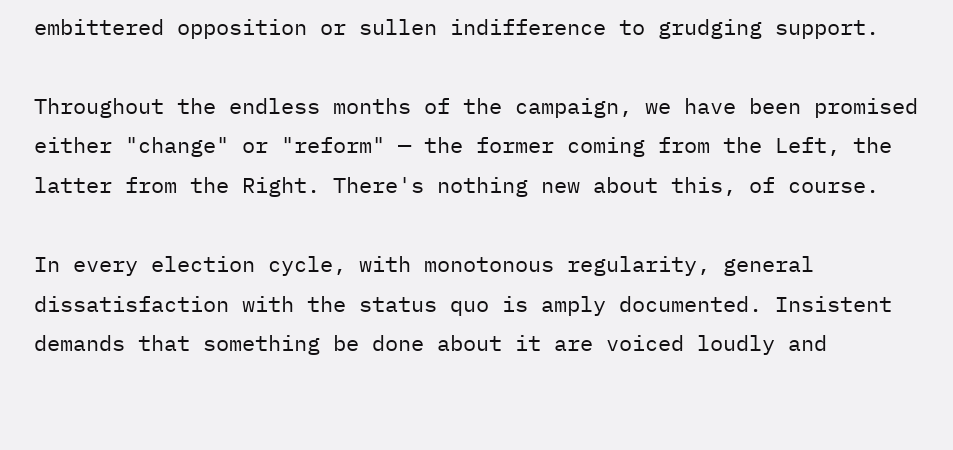embittered opposition or sullen indifference to grudging support.

Throughout the endless months of the campaign, we have been promised either "change" or "reform" — the former coming from the Left, the latter from the Right. There's nothing new about this, of course.

In every election cycle, with monotonous regularity, general dissatisfaction with the status quo is amply documented. Insistent demands that something be done about it are voiced loudly and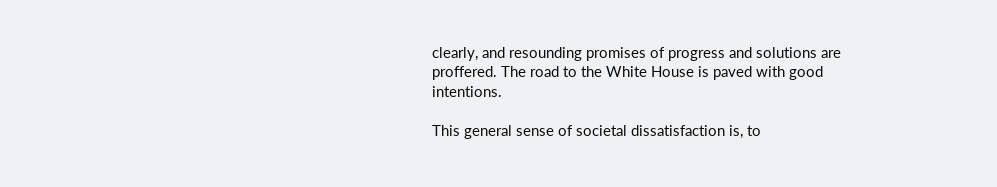clearly, and resounding promises of progress and solutions are proffered. The road to the White House is paved with good intentions.

This general sense of societal dissatisfaction is, to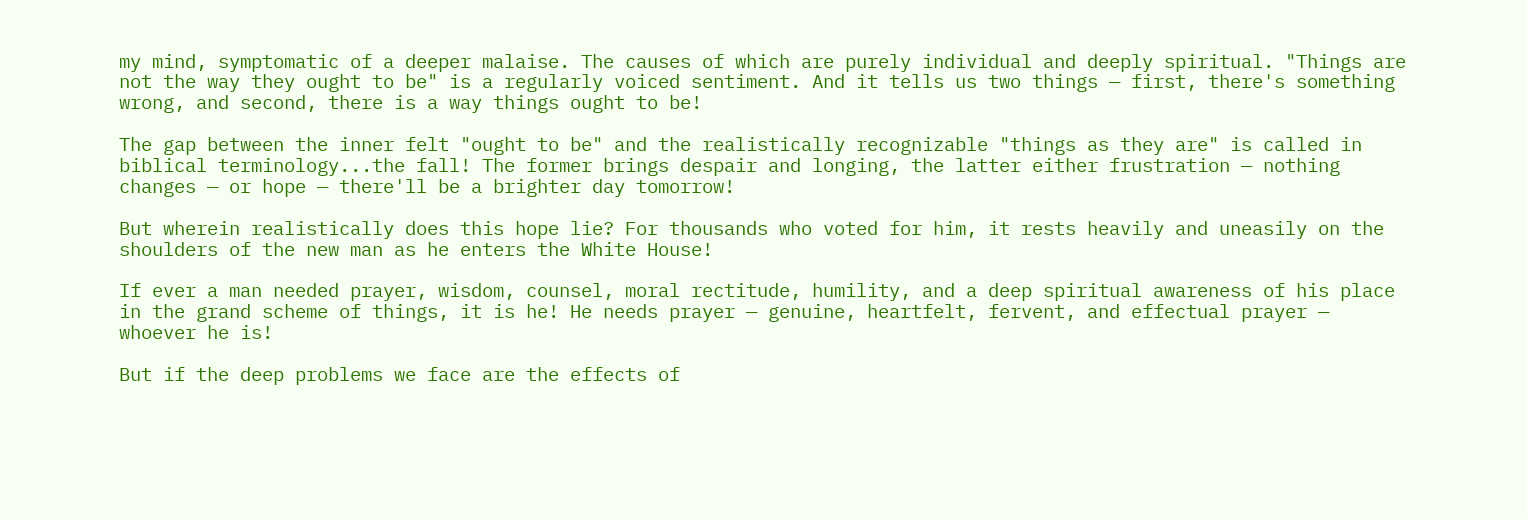my mind, symptomatic of a deeper malaise. The causes of which are purely individual and deeply spiritual. "Things are not the way they ought to be" is a regularly voiced sentiment. And it tells us two things — first, there's something wrong, and second, there is a way things ought to be!

The gap between the inner felt "ought to be" and the realistically recognizable "things as they are" is called in biblical terminology...the fall! The former brings despair and longing, the latter either frustration — nothing changes — or hope — there'll be a brighter day tomorrow!

But wherein realistically does this hope lie? For thousands who voted for him, it rests heavily and uneasily on the shoulders of the new man as he enters the White House!

If ever a man needed prayer, wisdom, counsel, moral rectitude, humility, and a deep spiritual awareness of his place in the grand scheme of things, it is he! He needs prayer — genuine, heartfelt, fervent, and effectual prayer — whoever he is!

But if the deep problems we face are the effects of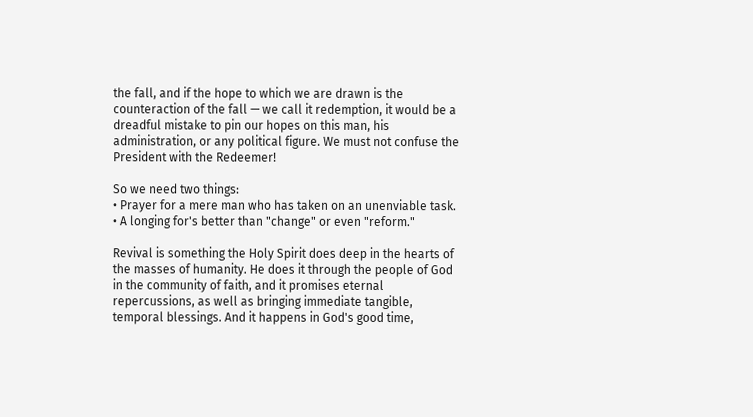the fall, and if the hope to which we are drawn is the counteraction of the fall — we call it redemption, it would be a dreadful mistake to pin our hopes on this man, his administration, or any political figure. We must not confuse the President with the Redeemer!

So we need two things:
• Prayer for a mere man who has taken on an unenviable task.
• A longing for's better than "change" or even "reform."

Revival is something the Holy Spirit does deep in the hearts of the masses of humanity. He does it through the people of God in the community of faith, and it promises eternal repercussions, as well as bringing immediate tangible, temporal blessings. And it happens in God's good time,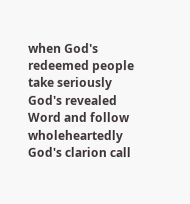when God's redeemed people take seriously God's revealed Word and follow wholeheartedly God's clarion call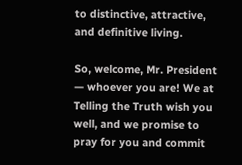to distinctive, attractive, and definitive living.

So, welcome, Mr. President — whoever you are! We at Telling the Truth wish you well, and we promise to pray for you and commit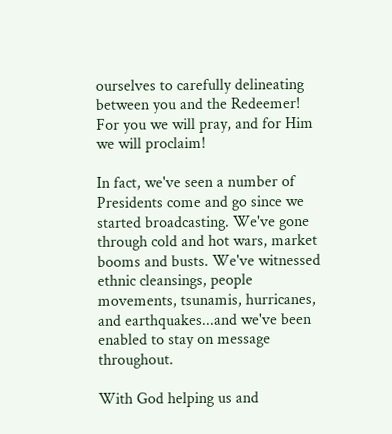ourselves to carefully delineating between you and the Redeemer! For you we will pray, and for Him we will proclaim!

In fact, we've seen a number of Presidents come and go since we started broadcasting. We've gone through cold and hot wars, market booms and busts. We've witnessed ethnic cleansings, people movements, tsunamis, hurricanes, and earthquakes...and we've been enabled to stay on message throughout.

With God helping us and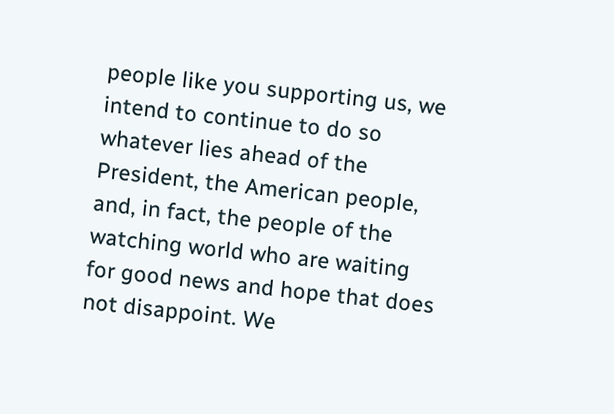people like you supporting us, we intend to continue to do so whatever lies ahead of the President, the American people, and, in fact, the people of the watching world who are waiting for good news and hope that does not disappoint. We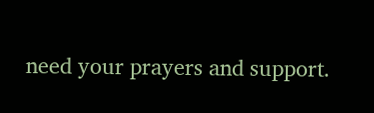need your prayers and support.